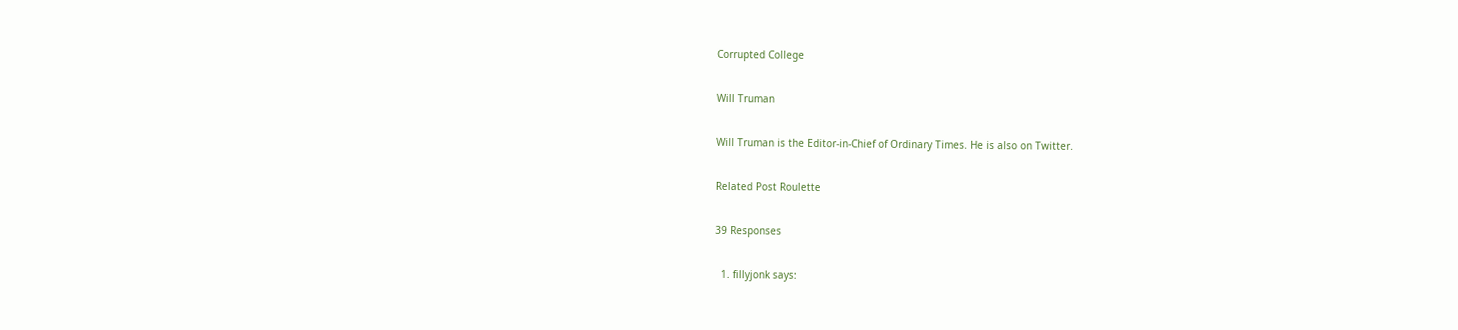Corrupted College

Will Truman

Will Truman is the Editor-in-Chief of Ordinary Times. He is also on Twitter.

Related Post Roulette

39 Responses

  1. fillyjonk says: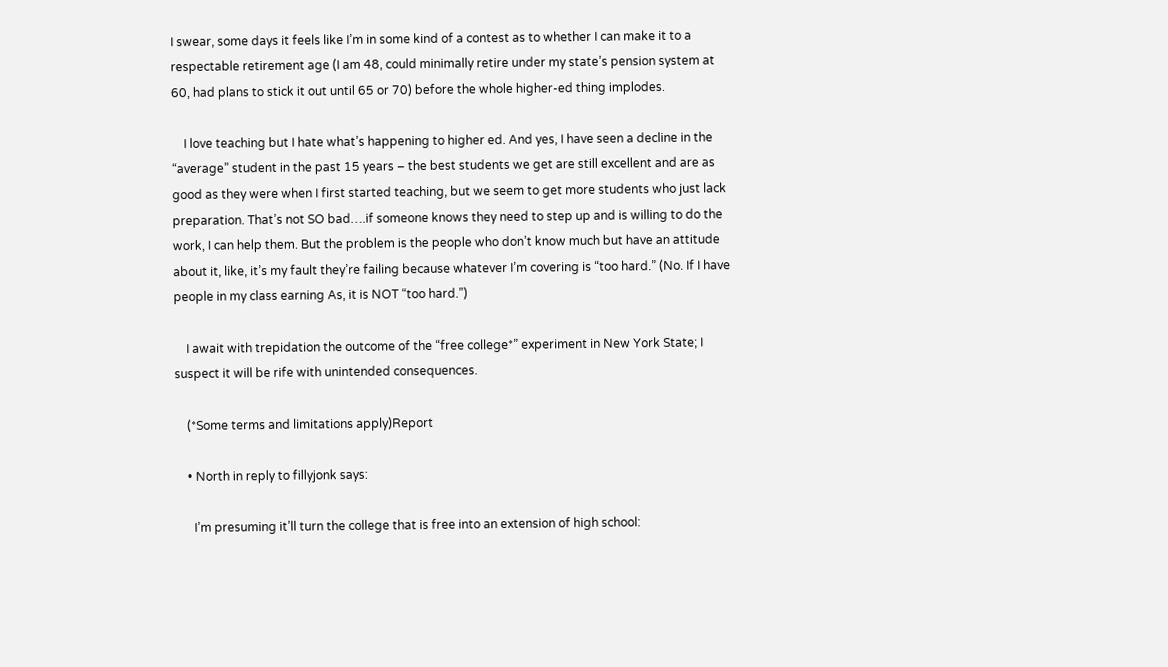I swear, some days it feels like I’m in some kind of a contest as to whether I can make it to a respectable retirement age (I am 48, could minimally retire under my state’s pension system at 60, had plans to stick it out until 65 or 70) before the whole higher-ed thing implodes.

    I love teaching but I hate what’s happening to higher ed. And yes, I have seen a decline in the “average” student in the past 15 years – the best students we get are still excellent and are as good as they were when I first started teaching, but we seem to get more students who just lack preparation. That’s not SO bad….if someone knows they need to step up and is willing to do the work, I can help them. But the problem is the people who don’t know much but have an attitude about it, like, it’s my fault they’re failing because whatever I’m covering is “too hard.” (No. If I have people in my class earning As, it is NOT “too hard.”)

    I await with trepidation the outcome of the “free college*” experiment in New York State; I suspect it will be rife with unintended consequences.

    (*Some terms and limitations apply)Report

    • North in reply to fillyjonk says:

      I’m presuming it’ll turn the college that is free into an extension of high school: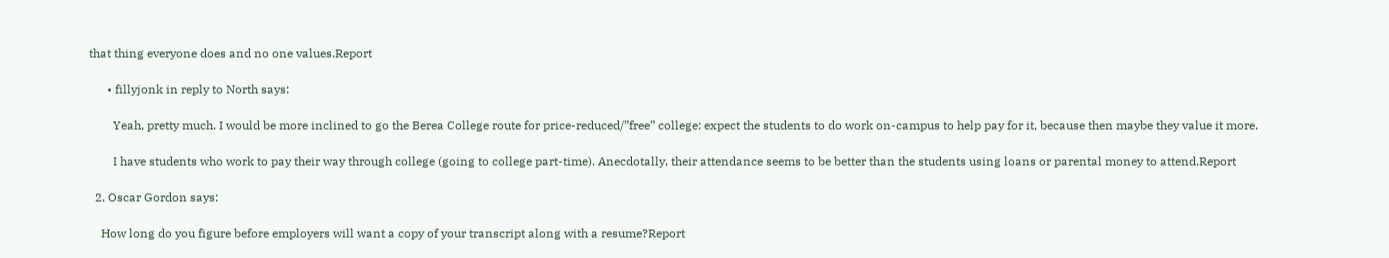that thing everyone does and no one values.Report

      • fillyjonk in reply to North says:

        Yeah, pretty much. I would be more inclined to go the Berea College route for price-reduced/”free” college: expect the students to do work on-campus to help pay for it, because then maybe they value it more.

        I have students who work to pay their way through college (going to college part-time). Anecdotally, their attendance seems to be better than the students using loans or parental money to attend.Report

  2. Oscar Gordon says:

    How long do you figure before employers will want a copy of your transcript along with a resume?Report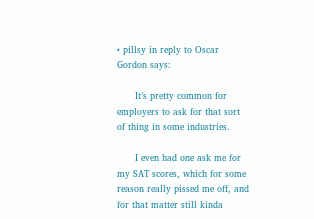• pillsy in reply to Oscar Gordon says:

      It’s pretty common for employers to ask for that sort of thing in some industries.

      I even had one ask me for my SAT scores, which for some reason really pissed me off, and for that matter still kinda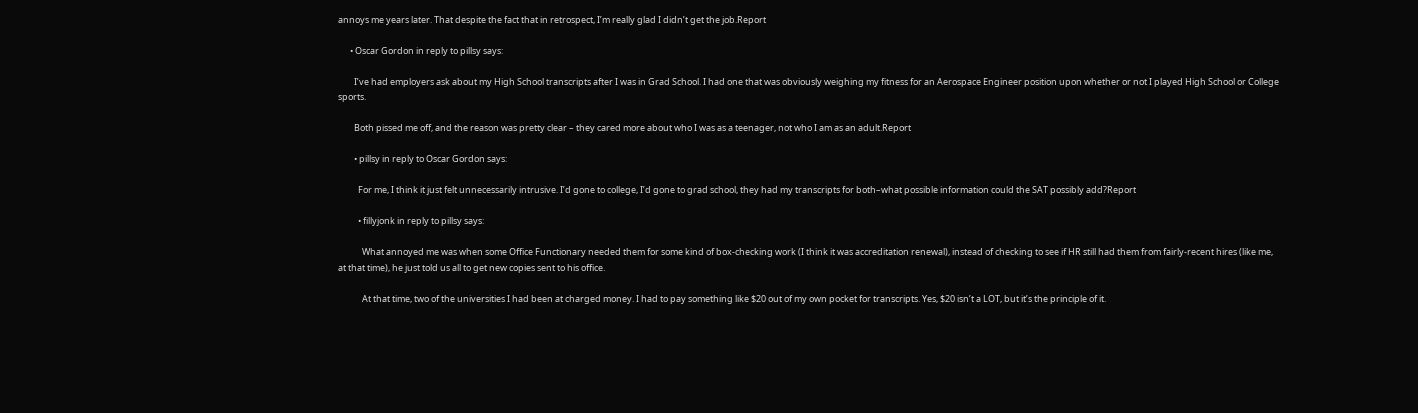annoys me years later. That despite the fact that in retrospect, I’m really glad I didn’t get the job.Report

      • Oscar Gordon in reply to pillsy says:

        I’ve had employers ask about my High School transcripts after I was in Grad School. I had one that was obviously weighing my fitness for an Aerospace Engineer position upon whether or not I played High School or College sports.

        Both pissed me off, and the reason was pretty clear – they cared more about who I was as a teenager, not who I am as an adult.Report

        • pillsy in reply to Oscar Gordon says:

          For me, I think it just felt unnecessarily intrusive. I’d gone to college, I’d gone to grad school, they had my transcripts for both–what possible information could the SAT possibly add?Report

          • fillyjonk in reply to pillsy says:

            What annoyed me was when some Office Functionary needed them for some kind of box-checking work (I think it was accreditation renewal), instead of checking to see if HR still had them from fairly-recent hires (like me, at that time), he just told us all to get new copies sent to his office.

            At that time, two of the universities I had been at charged money. I had to pay something like $20 out of my own pocket for transcripts. Yes, $20 isn’t a LOT, but it’s the principle of it.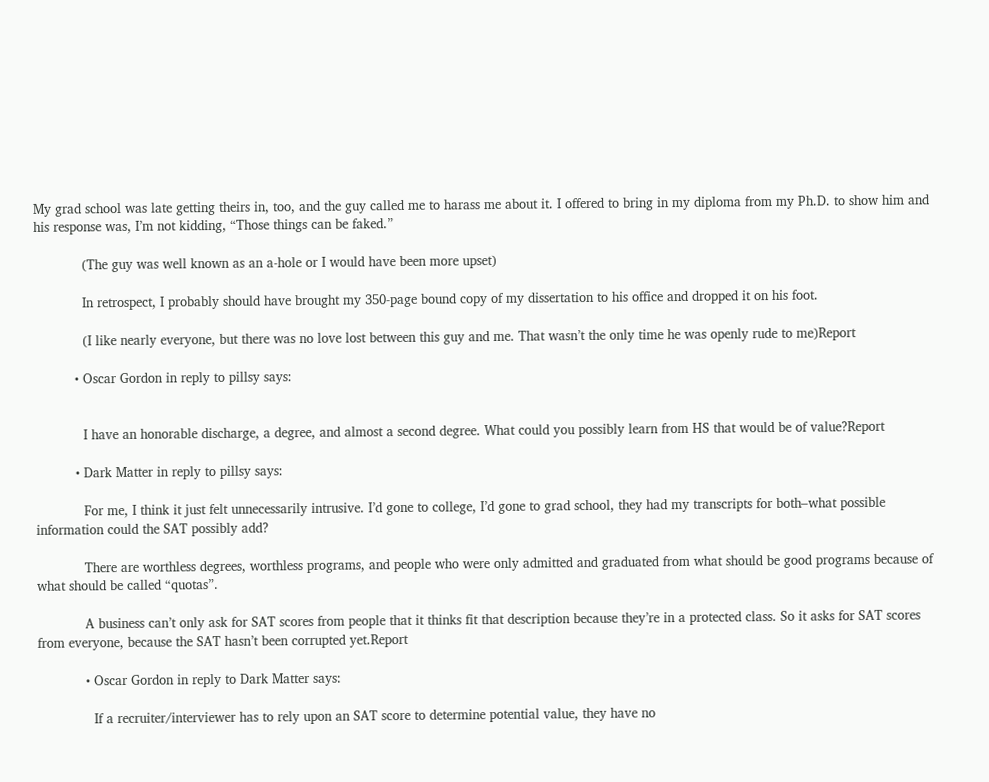My grad school was late getting theirs in, too, and the guy called me to harass me about it. I offered to bring in my diploma from my Ph.D. to show him and his response was, I’m not kidding, “Those things can be faked.”

            (The guy was well known as an a-hole or I would have been more upset)

            In retrospect, I probably should have brought my 350-page bound copy of my dissertation to his office and dropped it on his foot.

            (I like nearly everyone, but there was no love lost between this guy and me. That wasn’t the only time he was openly rude to me)Report

          • Oscar Gordon in reply to pillsy says:


            I have an honorable discharge, a degree, and almost a second degree. What could you possibly learn from HS that would be of value?Report

          • Dark Matter in reply to pillsy says:

            For me, I think it just felt unnecessarily intrusive. I’d gone to college, I’d gone to grad school, they had my transcripts for both–what possible information could the SAT possibly add?

            There are worthless degrees, worthless programs, and people who were only admitted and graduated from what should be good programs because of what should be called “quotas”.

            A business can’t only ask for SAT scores from people that it thinks fit that description because they’re in a protected class. So it asks for SAT scores from everyone, because the SAT hasn’t been corrupted yet.Report

            • Oscar Gordon in reply to Dark Matter says:

              If a recruiter/interviewer has to rely upon an SAT score to determine potential value, they have no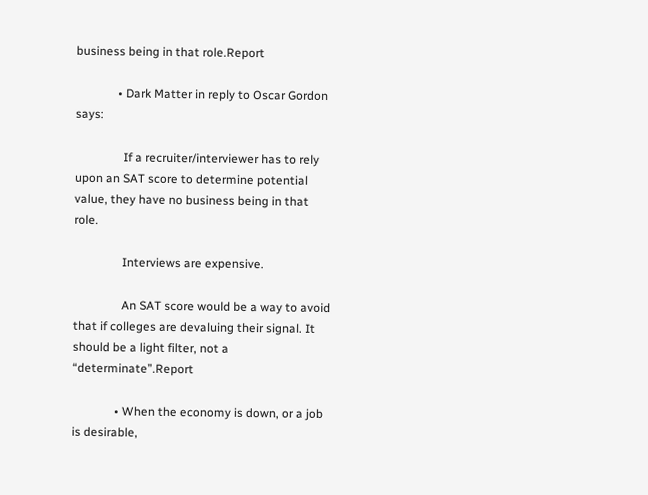business being in that role.Report

              • Dark Matter in reply to Oscar Gordon says:

                If a recruiter/interviewer has to rely upon an SAT score to determine potential value, they have no business being in that role.

                Interviews are expensive.

                An SAT score would be a way to avoid that if colleges are devaluing their signal. It should be a light filter, not a “determinate”.Report

              • When the economy is down, or a job is desirable,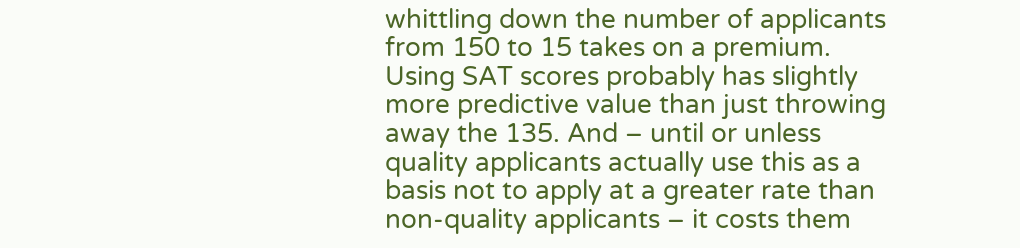whittling down the number of applicants from 150 to 15 takes on a premium. Using SAT scores probably has slightly more predictive value than just throwing away the 135. And – until or unless quality applicants actually use this as a basis not to apply at a greater rate than non-quality applicants – it costs them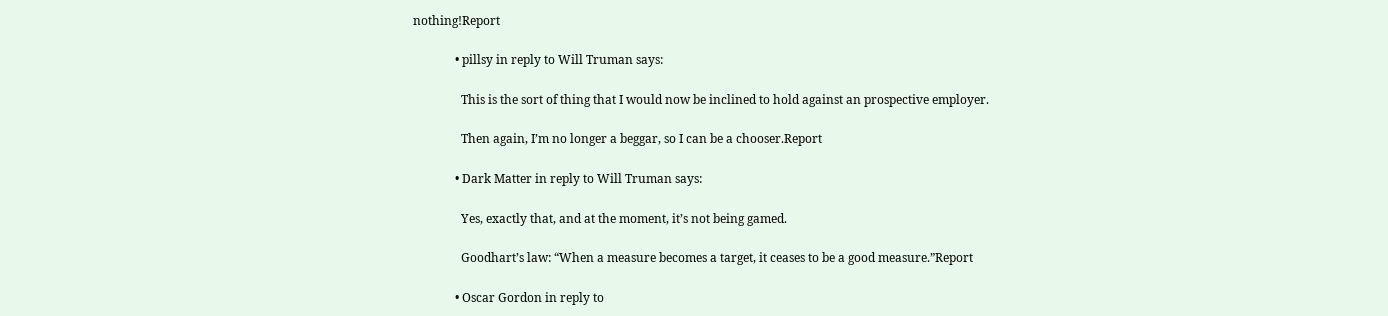nothing!Report

              • pillsy in reply to Will Truman says:

                This is the sort of thing that I would now be inclined to hold against an prospective employer.

                Then again, I’m no longer a beggar, so I can be a chooser.Report

              • Dark Matter in reply to Will Truman says:

                Yes, exactly that, and at the moment, it’s not being gamed.

                Goodhart’s law: “When a measure becomes a target, it ceases to be a good measure.”Report

              • Oscar Gordon in reply to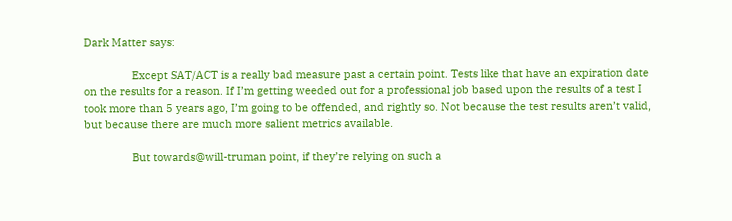Dark Matter says:

                Except SAT/ACT is a really bad measure past a certain point. Tests like that have an expiration date on the results for a reason. If I’m getting weeded out for a professional job based upon the results of a test I took more than 5 years ago, I’m going to be offended, and rightly so. Not because the test results aren’t valid, but because there are much more salient metrics available.

                But towards@will-truman point, if they’re relying on such a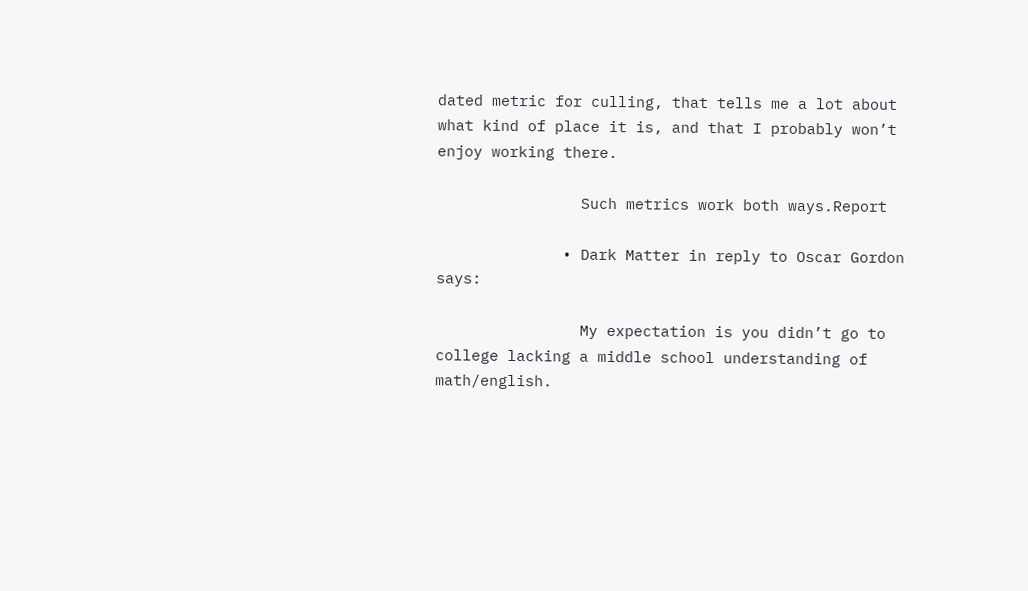dated metric for culling, that tells me a lot about what kind of place it is, and that I probably won’t enjoy working there.

                Such metrics work both ways.Report

              • Dark Matter in reply to Oscar Gordon says:

                My expectation is you didn’t go to college lacking a middle school understanding of math/english.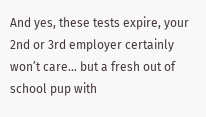And yes, these tests expire, your 2nd or 3rd employer certainly won’t care… but a fresh out of school pup with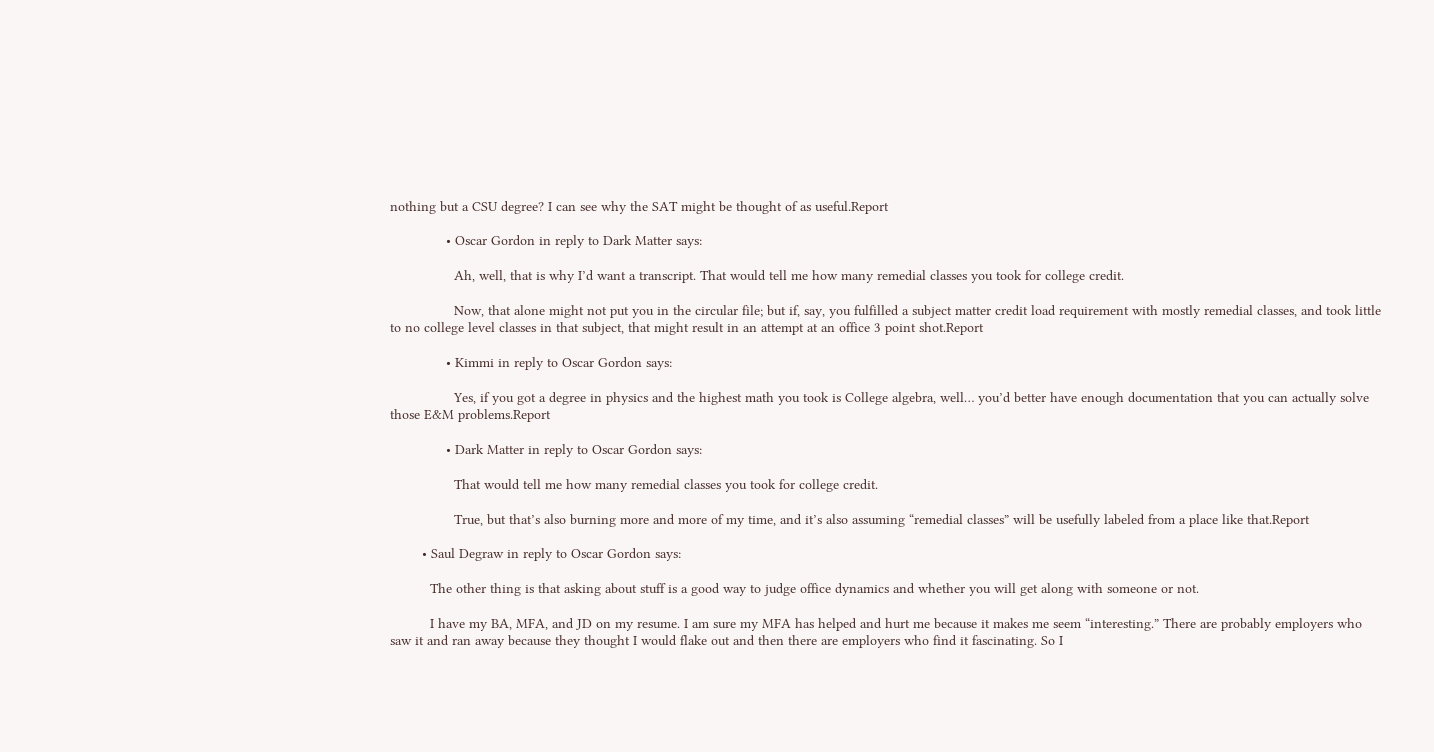nothing but a CSU degree? I can see why the SAT might be thought of as useful.Report

              • Oscar Gordon in reply to Dark Matter says:

                Ah, well, that is why I’d want a transcript. That would tell me how many remedial classes you took for college credit.

                Now, that alone might not put you in the circular file; but if, say, you fulfilled a subject matter credit load requirement with mostly remedial classes, and took little to no college level classes in that subject, that might result in an attempt at an office 3 point shot.Report

              • Kimmi in reply to Oscar Gordon says:

                Yes, if you got a degree in physics and the highest math you took is College algebra, well… you’d better have enough documentation that you can actually solve those E&M problems.Report

              • Dark Matter in reply to Oscar Gordon says:

                That would tell me how many remedial classes you took for college credit.

                True, but that’s also burning more and more of my time, and it’s also assuming “remedial classes” will be usefully labeled from a place like that.Report

        • Saul Degraw in reply to Oscar Gordon says:

          The other thing is that asking about stuff is a good way to judge office dynamics and whether you will get along with someone or not.

          I have my BA, MFA, and JD on my resume. I am sure my MFA has helped and hurt me because it makes me seem “interesting.” There are probably employers who saw it and ran away because they thought I would flake out and then there are employers who find it fascinating. So I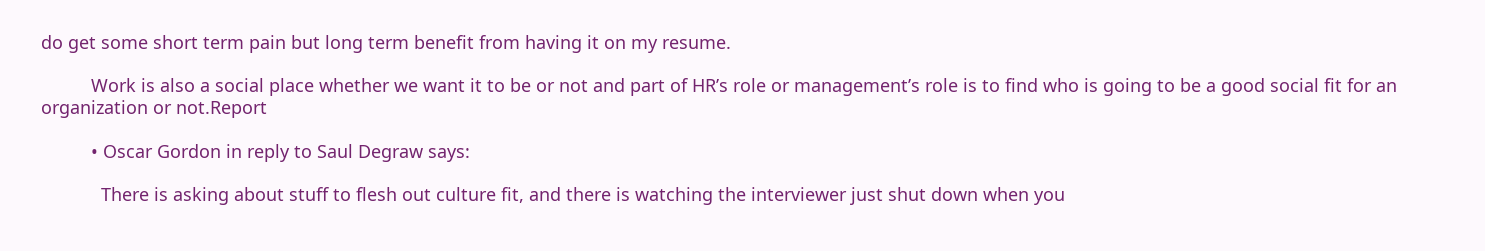do get some short term pain but long term benefit from having it on my resume.

          Work is also a social place whether we want it to be or not and part of HR’s role or management’s role is to find who is going to be a good social fit for an organization or not.Report

          • Oscar Gordon in reply to Saul Degraw says:

            There is asking about stuff to flesh out culture fit, and there is watching the interviewer just shut down when you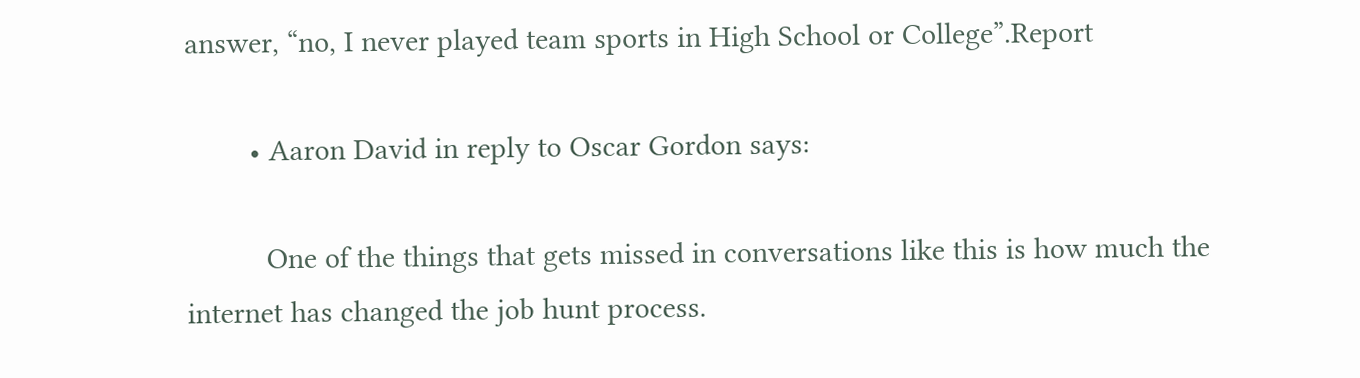answer, “no, I never played team sports in High School or College”.Report

        • Aaron David in reply to Oscar Gordon says:

          One of the things that gets missed in conversations like this is how much the internet has changed the job hunt process.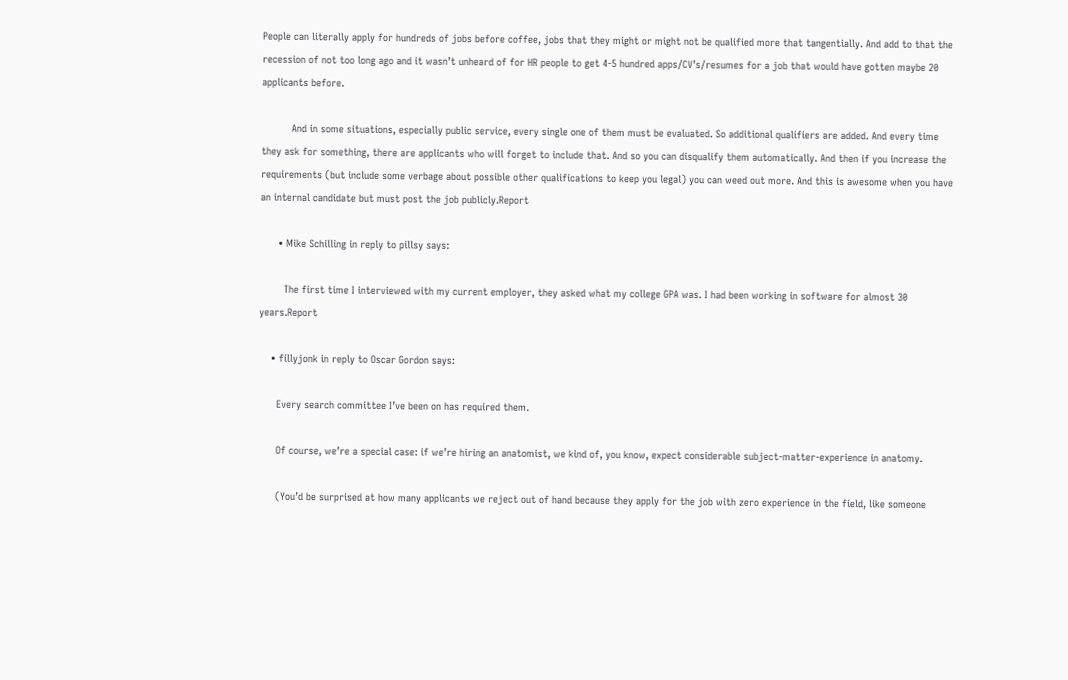People can literally apply for hundreds of jobs before coffee, jobs that they might or might not be qualified more that tangentially. And add to that the recession of not too long ago and it wasn’t unheard of for HR people to get 4-5 hundred apps/CV’s/resumes for a job that would have gotten maybe 20 applicants before.

          And in some situations, especially public service, every single one of them must be evaluated. So additional qualifiers are added. And every time they ask for something, there are applicants who will forget to include that. And so you can disqualify them automatically. And then if you increase the requirements (but include some verbage about possible other qualifications to keep you legal) you can weed out more. And this is awesome when you have an internal candidate but must post the job publicly.Report

      • Mike Schilling in reply to pillsy says:

        The first time I interviewed with my current employer, they asked what my college GPA was. I had been working in software for almost 30 years.Report

    • fillyjonk in reply to Oscar Gordon says:

      Every search committee I’ve been on has required them.

      Of course, we’re a special case: if we’re hiring an anatomist, we kind of, you know, expect considerable subject-matter-experience in anatomy.

      (You’d be surprised at how many applicants we reject out of hand because they apply for the job with zero experience in the field, like someone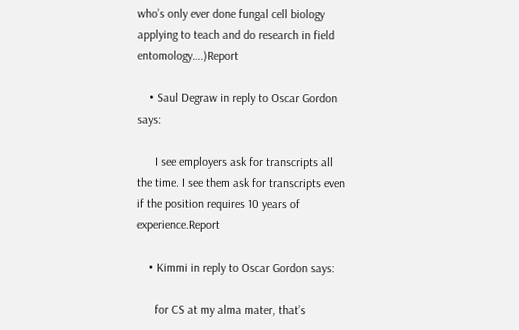who’s only ever done fungal cell biology applying to teach and do research in field entomology….)Report

    • Saul Degraw in reply to Oscar Gordon says:

      I see employers ask for transcripts all the time. I see them ask for transcripts even if the position requires 10 years of experience.Report

    • Kimmi in reply to Oscar Gordon says:

      for CS at my alma mater, that’s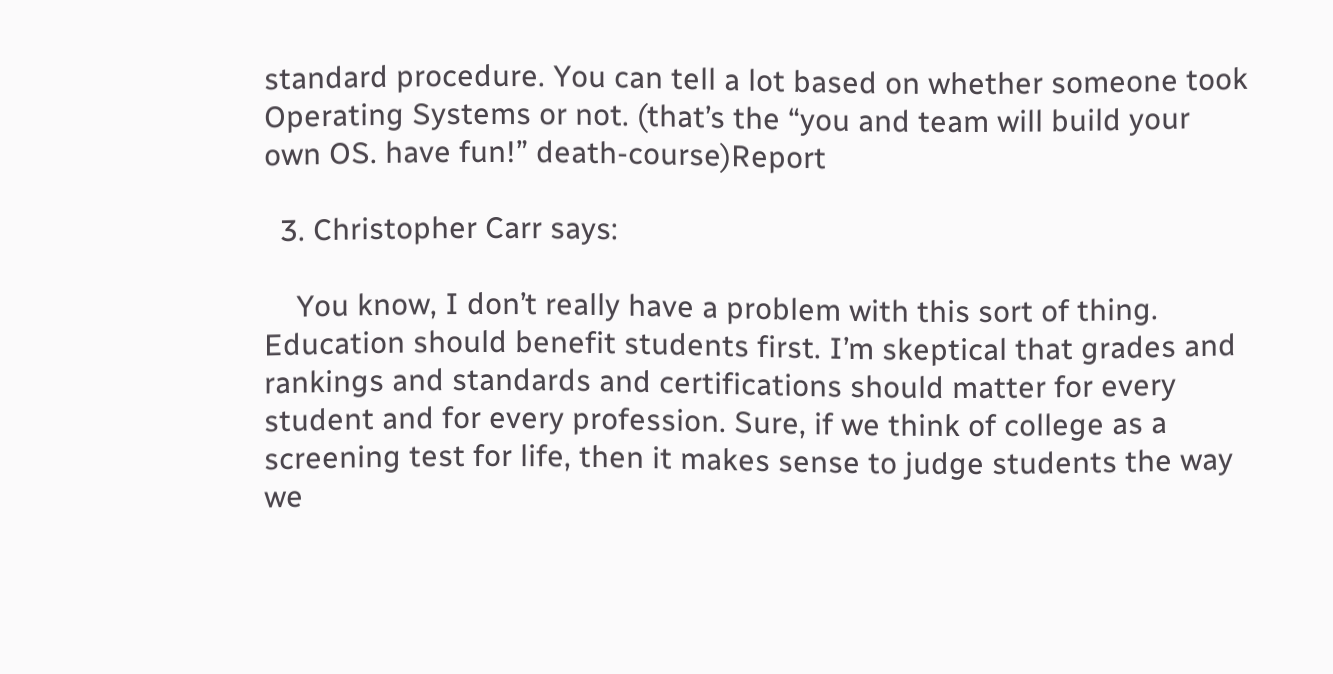standard procedure. You can tell a lot based on whether someone took Operating Systems or not. (that’s the “you and team will build your own OS. have fun!” death-course)Report

  3. Christopher Carr says:

    You know, I don’t really have a problem with this sort of thing. Education should benefit students first. I’m skeptical that grades and rankings and standards and certifications should matter for every student and for every profession. Sure, if we think of college as a screening test for life, then it makes sense to judge students the way we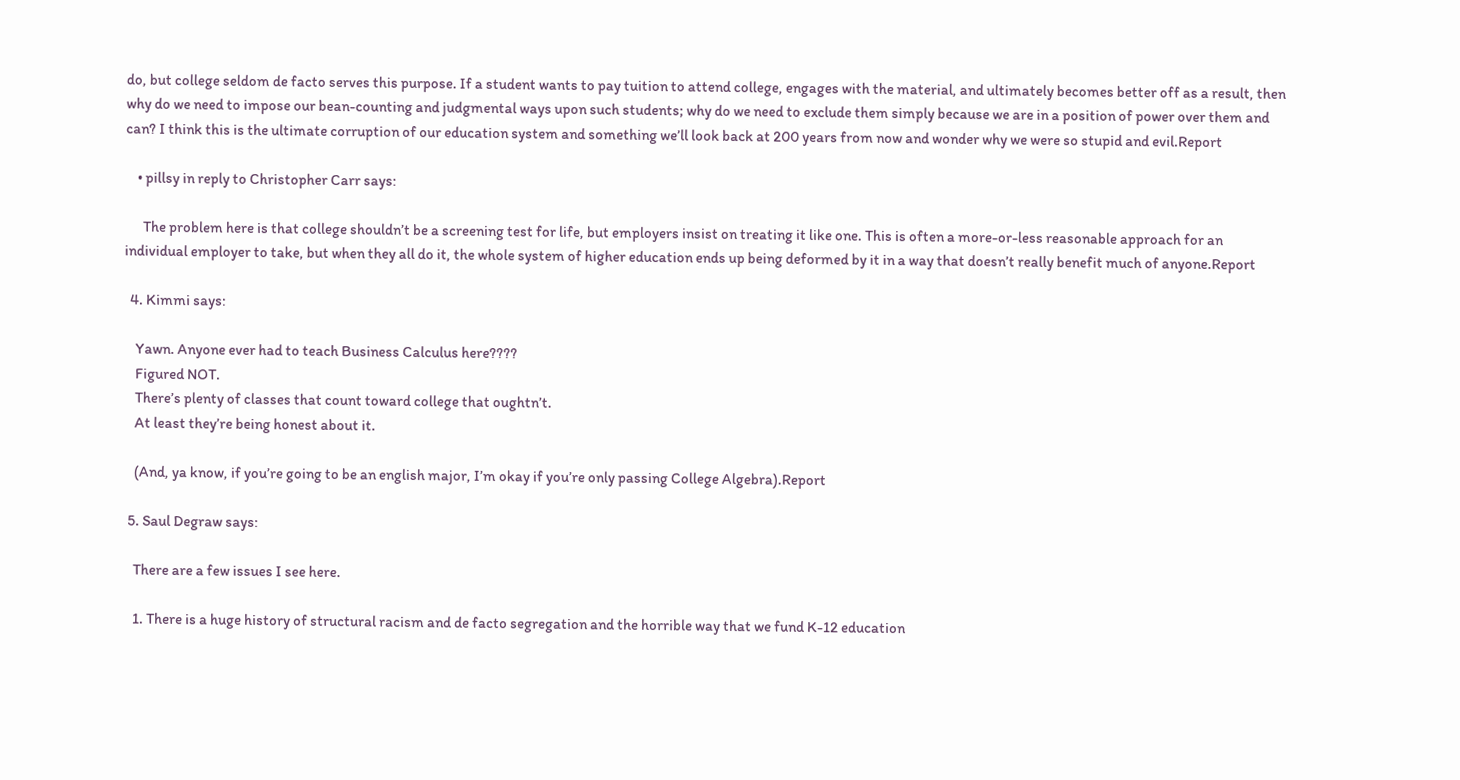do, but college seldom de facto serves this purpose. If a student wants to pay tuition to attend college, engages with the material, and ultimately becomes better off as a result, then why do we need to impose our bean-counting and judgmental ways upon such students; why do we need to exclude them simply because we are in a position of power over them and can? I think this is the ultimate corruption of our education system and something we’ll look back at 200 years from now and wonder why we were so stupid and evil.Report

    • pillsy in reply to Christopher Carr says:

      The problem here is that college shouldn’t be a screening test for life, but employers insist on treating it like one. This is often a more-or-less reasonable approach for an individual employer to take, but when they all do it, the whole system of higher education ends up being deformed by it in a way that doesn’t really benefit much of anyone.Report

  4. Kimmi says:

    Yawn. Anyone ever had to teach Business Calculus here????
    Figured NOT.
    There’s plenty of classes that count toward college that oughtn’t.
    At least they’re being honest about it.

    (And, ya know, if you’re going to be an english major, I’m okay if you’re only passing College Algebra).Report

  5. Saul Degraw says:

    There are a few issues I see here.

    1. There is a huge history of structural racism and de facto segregation and the horrible way that we fund K-12 education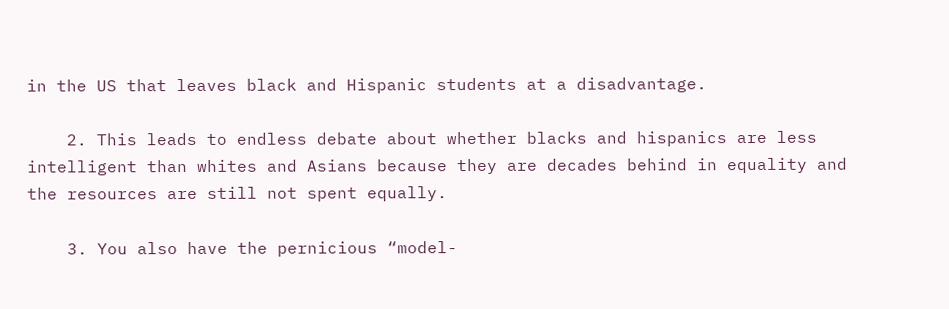in the US that leaves black and Hispanic students at a disadvantage.

    2. This leads to endless debate about whether blacks and hispanics are less intelligent than whites and Asians because they are decades behind in equality and the resources are still not spent equally.

    3. You also have the pernicious “model-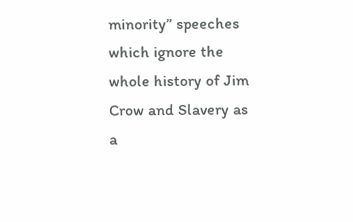minority” speeches which ignore the whole history of Jim Crow and Slavery as a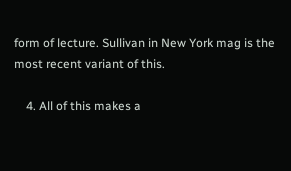form of lecture. Sullivan in New York mag is the most recent variant of this.

    4. All of this makes a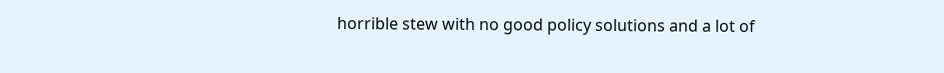horrible stew with no good policy solutions and a lot of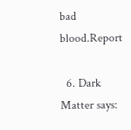bad blood.Report

  6. Dark Matter says: